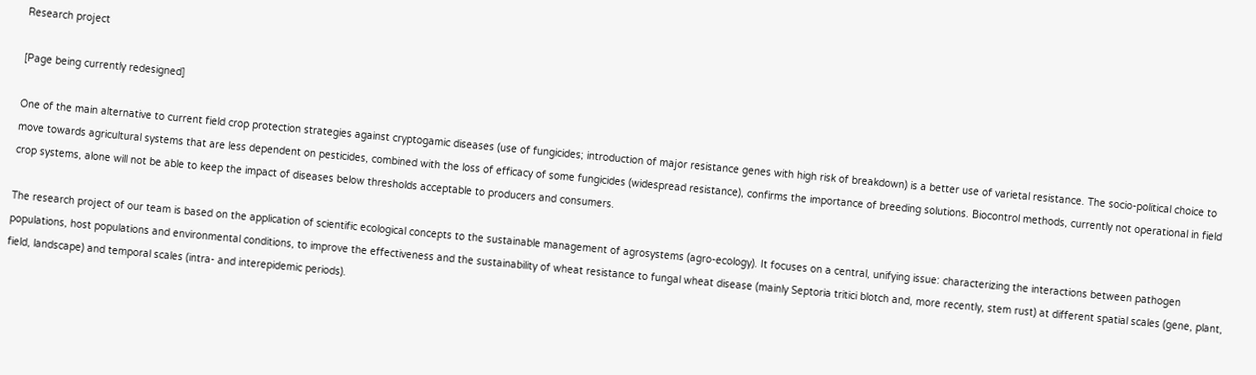Research project

[Page being currently redesigned]

One of the main alternative to current field crop protection strategies against cryptogamic diseases (use of fungicides; introduction of major resistance genes with high risk of breakdown) is a better use of varietal resistance. The socio-political choice to move towards agricultural systems that are less dependent on pesticides, combined with the loss of efficacy of some fungicides (widespread resistance), confirms the importance of breeding solutions. Biocontrol methods, currently not operational in field crop systems, alone will not be able to keep the impact of diseases below thresholds acceptable to producers and consumers.

The research project of our team is based on the application of scientific ecological concepts to the sustainable management of agrosystems (agro-ecology). It focuses on a central, unifying issue: characterizing the interactions between pathogen populations, host populations and environmental conditions, to improve the effectiveness and the sustainability of wheat resistance to fungal wheat disease (mainly Septoria tritici blotch and, more recently, stem rust) at different spatial scales (gene, plant, field, landscape) and temporal scales (intra- and interepidemic periods).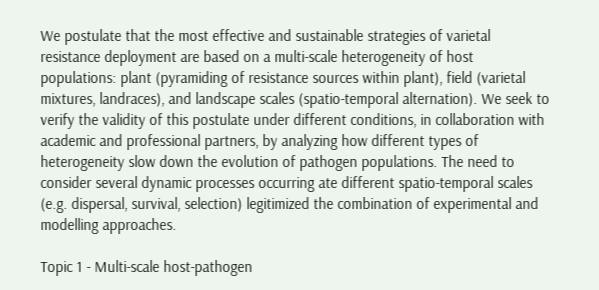We postulate that the most effective and sustainable strategies of varietal resistance deployment are based on a multi-scale heterogeneity of host populations: plant (pyramiding of resistance sources within plant), field (varietal mixtures, landraces), and landscape scales (spatio-temporal alternation). We seek to verify the validity of this postulate under different conditions, in collaboration with academic and professional partners, by analyzing how different types of heterogeneity slow down the evolution of pathogen populations. The need to consider several dynamic processes occurring ate different spatio-temporal scales (e.g. dispersal, survival, selection) legitimized the combination of experimental and modelling approaches.

Topic 1 - Multi-scale host-pathogen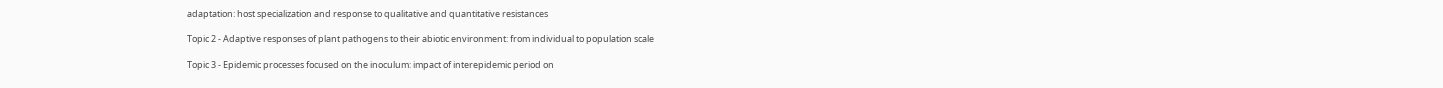adaptation: host specialization and response to qualitative and quantitative resistances

Topic 2 - Adaptive responses of plant pathogens to their abiotic environment: from individual to population scale

Topic 3 - Epidemic processes focused on the inoculum: impact of interepidemic period on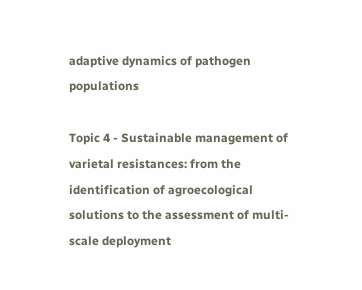adaptive dynamics of pathogen populations

Topic 4 - Sustainable management of varietal resistances: from the identification of agroecological solutions to the assessment of multi-scale deployment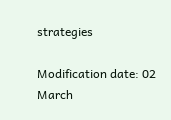strategies

Modification date: 02 March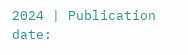2024 | Publication date: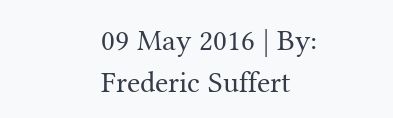09 May 2016 | By: Frederic Suffert